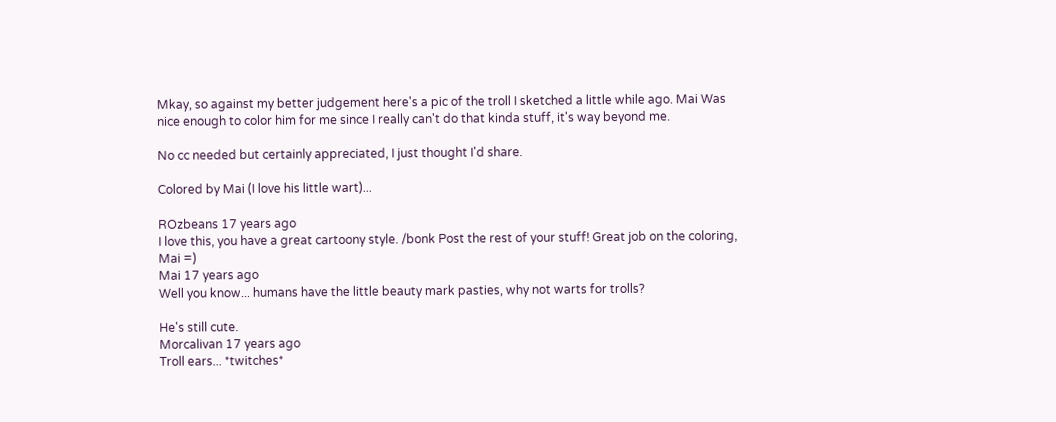Mkay, so against my better judgement here's a pic of the troll I sketched a little while ago. Mai Was nice enough to color him for me since I really can't do that kinda stuff, it's way beyond me.

No cc needed but certainly appreciated, I just thought I'd share.

Colored by Mai (I love his little wart)...

ROzbeans 17 years ago
I love this, you have a great cartoony style. /bonk Post the rest of your stuff! Great job on the coloring, Mai =)
Mai 17 years ago
Well you know... humans have the little beauty mark pasties, why not warts for trolls?

He's still cute.
Morcalivan 17 years ago
Troll ears... *twitches*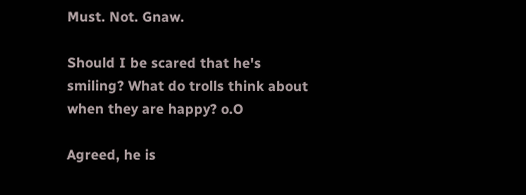Must. Not. Gnaw.

Should I be scared that he's smiling? What do trolls think about when they are happy? o.O

Agreed, he is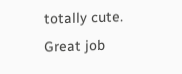totally cute. Great job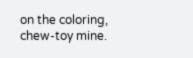on the coloring, chew-toy mine.